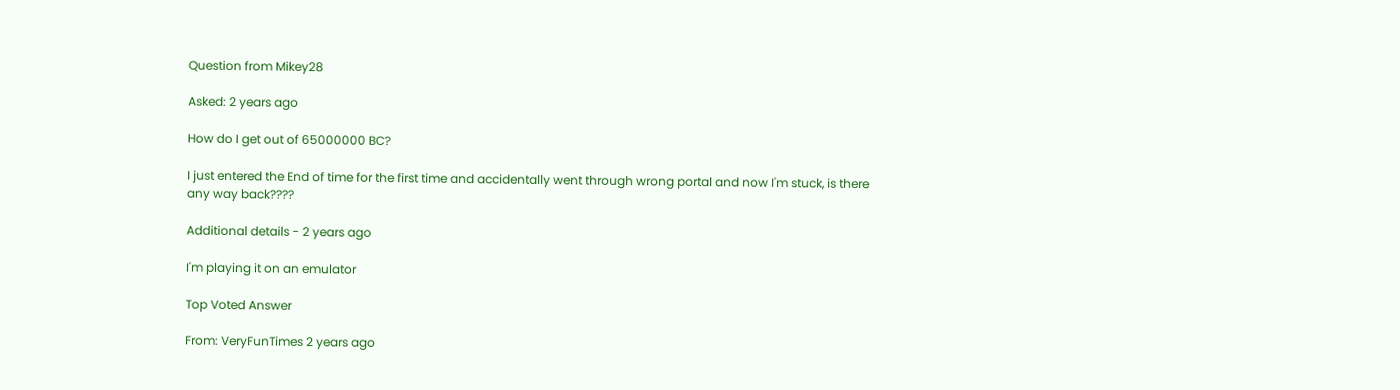Question from Mikey28

Asked: 2 years ago

How do I get out of 65000000 BC?

I just entered the End of time for the first time and accidentally went through wrong portal and now I'm stuck, is there any way back????

Additional details - 2 years ago

I'm playing it on an emulator

Top Voted Answer

From: VeryFunTimes 2 years ago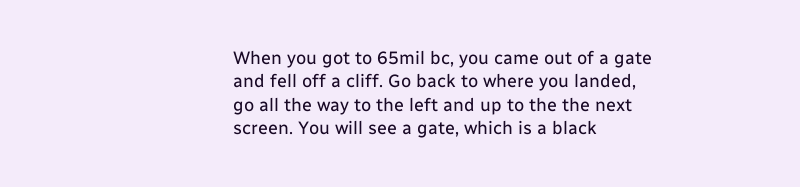When you got to 65mil bc, you came out of a gate and fell off a cliff. Go back to where you landed, go all the way to the left and up to the the next screen. You will see a gate, which is a black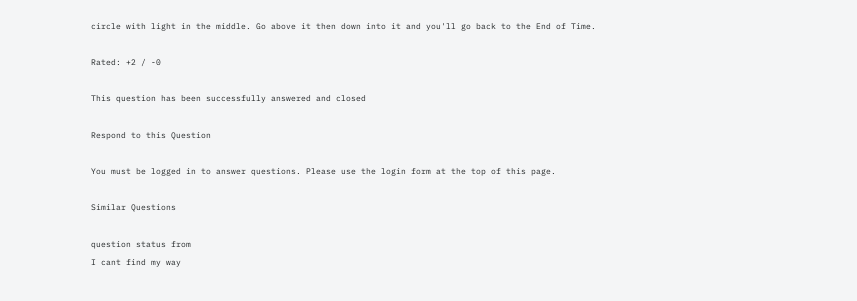circle with light in the middle. Go above it then down into it and you'll go back to the End of Time.

Rated: +2 / -0

This question has been successfully answered and closed

Respond to this Question

You must be logged in to answer questions. Please use the login form at the top of this page.

Similar Questions

question status from
I cant find my way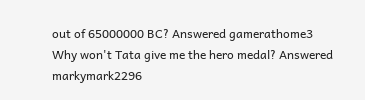out of 65000000 BC? Answered gamerathome3
Why won't Tata give me the hero medal? Answered markymark2296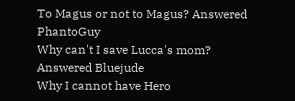To Magus or not to Magus? Answered PhantoGuy
Why can't I save Lucca's mom? Answered Bluejude
Why I cannot have Hero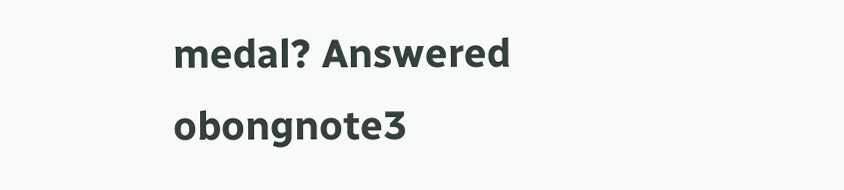medal? Answered obongnote3